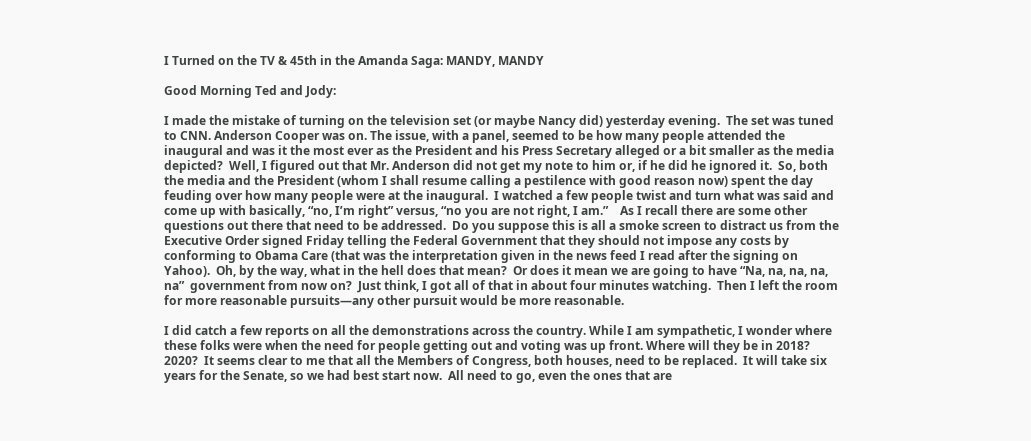I Turned on the TV & 45th in the Amanda Saga: MANDY, MANDY

Good Morning Ted and Jody:

I made the mistake of turning on the television set (or maybe Nancy did) yesterday evening.  The set was tuned to CNN. Anderson Cooper was on. The issue, with a panel, seemed to be how many people attended the inaugural and was it the most ever as the President and his Press Secretary alleged or a bit smaller as the media depicted?  Well, I figured out that Mr. Anderson did not get my note to him or, if he did he ignored it.  So, both the media and the President (whom I shall resume calling a pestilence with good reason now) spent the day feuding over how many people were at the inaugural.  I watched a few people twist and turn what was said and come up with basically, “no, I’m right” versus, “no you are not right, I am.”    As I recall there are some other questions out there that need to be addressed.  Do you suppose this is all a smoke screen to distract us from the Executive Order signed Friday telling the Federal Government that they should not impose any costs by conforming to Obama Care (that was the interpretation given in the news feed I read after the signing on Yahoo).  Oh, by the way, what in the hell does that mean?  Or does it mean we are going to have “Na, na, na, na, na”  government from now on?  Just think, I got all of that in about four minutes watching.  Then I left the room for more reasonable pursuits—any other pursuit would be more reasonable.

I did catch a few reports on all the demonstrations across the country. While I am sympathetic, I wonder where these folks were when the need for people getting out and voting was up front. Where will they be in 2018? 2020?  It seems clear to me that all the Members of Congress, both houses, need to be replaced.  It will take six years for the Senate, so we had best start now.  All need to go, even the ones that are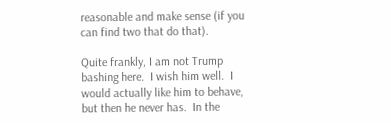reasonable and make sense (if you can find two that do that).

Quite frankly, I am not Trump bashing here.  I wish him well.  I would actually like him to behave, but then he never has.  In the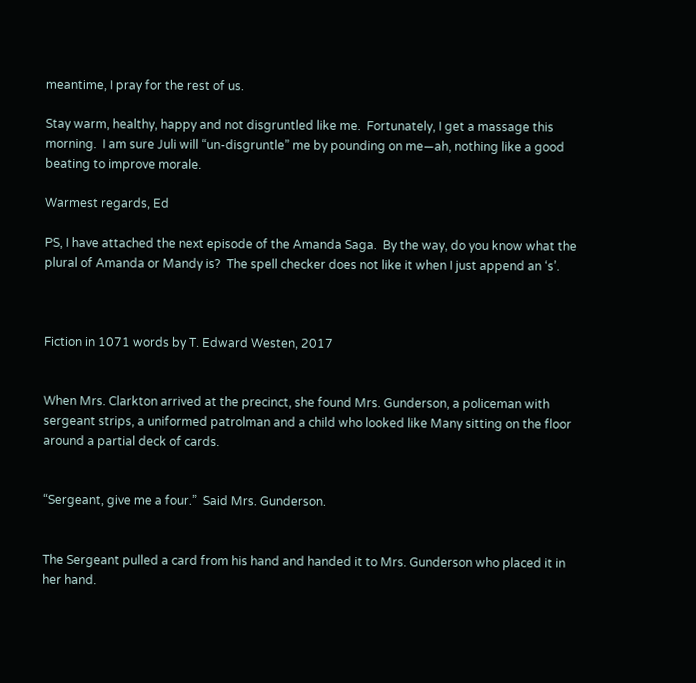meantime, I pray for the rest of us.

Stay warm, healthy, happy and not disgruntled like me.  Fortunately, I get a massage this morning.  I am sure Juli will “un-disgruntle” me by pounding on me—ah, nothing like a good beating to improve morale.

Warmest regards, Ed

PS, I have attached the next episode of the Amanda Saga.  By the way, do you know what the plural of Amanda or Mandy is?  The spell checker does not like it when I just append an ‘s’.



Fiction in 1071 words by T. Edward Westen, 2017


When Mrs. Clarkton arrived at the precinct, she found Mrs. Gunderson, a policeman with sergeant strips, a uniformed patrolman and a child who looked like Many sitting on the floor around a partial deck of cards.


“Sergeant, give me a four.”  Said Mrs. Gunderson.


The Sergeant pulled a card from his hand and handed it to Mrs. Gunderson who placed it in her hand.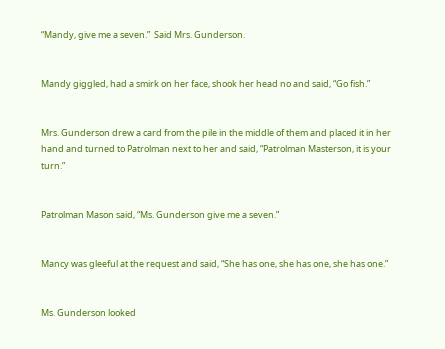“Mandy, give me a seven.”  Said Mrs. Gunderson.


Mandy giggled, had a smirk on her face, shook her head no and said, “Go fish.”


Mrs. Gunderson drew a card from the pile in the middle of them and placed it in her hand and turned to Patrolman next to her and said, “Patrolman Masterson, it is your turn.”


Patrolman Mason said, “Ms. Gunderson give me a seven.”


Mancy was gleeful at the request and said, “She has one, she has one, she has one.”


Ms. Gunderson looked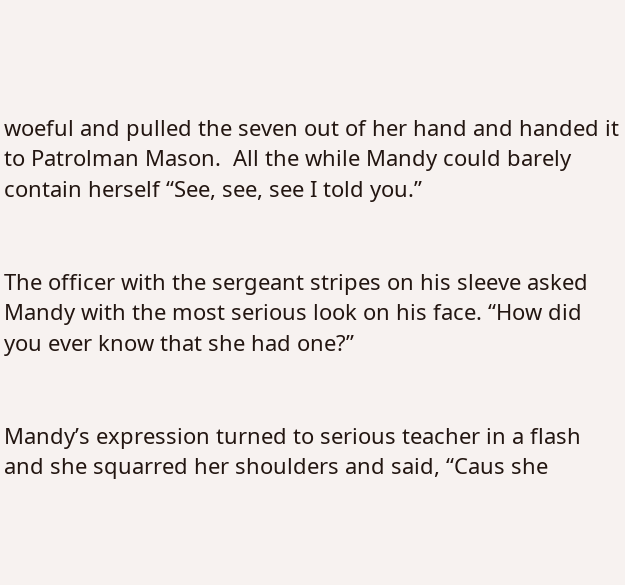woeful and pulled the seven out of her hand and handed it to Patrolman Mason.  All the while Mandy could barely contain herself “See, see, see I told you.”


The officer with the sergeant stripes on his sleeve asked Mandy with the most serious look on his face. “How did you ever know that she had one?”


Mandy’s expression turned to serious teacher in a flash and she squarred her shoulders and said, “Caus she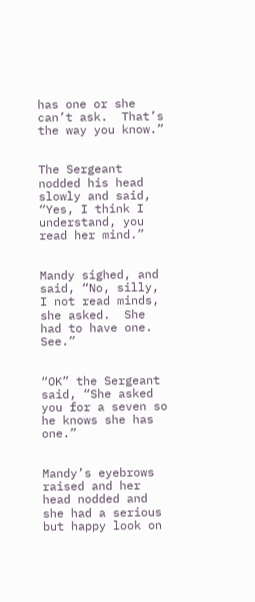has one or she can’t ask.  That’s the way you know.”


The Sergeant nodded his head slowly and said, “Yes, I think I understand, you read her mind.”


Mandy sighed, and said, “No, silly, I not read minds, she asked.  She had to have one. See.”


“OK” the Sergeant said, “She asked you for a seven so he knows she has one.”


Mandy’s eyebrows raised and her head nodded and she had a serious but happy look on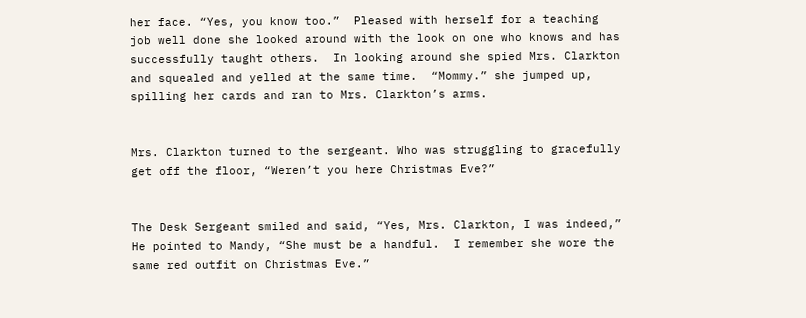her face. “Yes, you know too.”  Pleased with herself for a teaching job well done she looked around with the look on one who knows and has successfully taught others.  In looking around she spied Mrs. Clarkton and squealed and yelled at the same time.  “Mommy.” she jumped up, spilling her cards and ran to Mrs. Clarkton’s arms.


Mrs. Clarkton turned to the sergeant. Who was struggling to gracefully get off the floor, “Weren’t you here Christmas Eve?”


The Desk Sergeant smiled and said, “Yes, Mrs. Clarkton, I was indeed,” He pointed to Mandy, “She must be a handful.  I remember she wore the same red outfit on Christmas Eve.”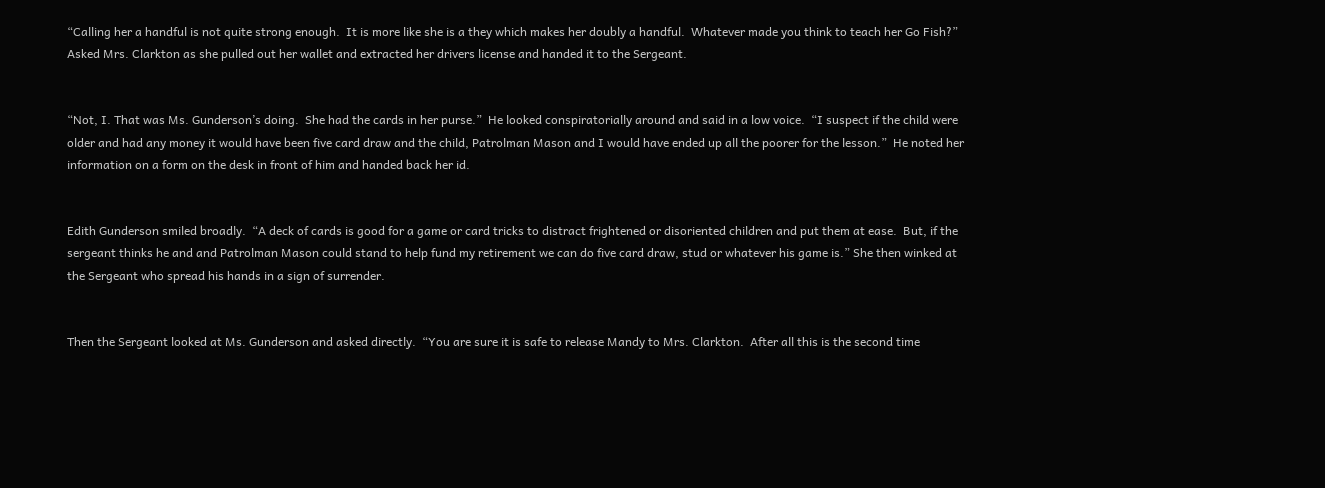“Calling her a handful is not quite strong enough.  It is more like she is a they which makes her doubly a handful.  Whatever made you think to teach her Go Fish?”  Asked Mrs. Clarkton as she pulled out her wallet and extracted her drivers license and handed it to the Sergeant.


“Not, I. That was Ms. Gunderson’s doing.  She had the cards in her purse.”  He looked conspiratorially around and said in a low voice.  “I suspect if the child were older and had any money it would have been five card draw and the child, Patrolman Mason and I would have ended up all the poorer for the lesson.”  He noted her information on a form on the desk in front of him and handed back her id.


Edith Gunderson smiled broadly.  “A deck of cards is good for a game or card tricks to distract frightened or disoriented children and put them at ease.  But, if the sergeant thinks he and and Patrolman Mason could stand to help fund my retirement we can do five card draw, stud or whatever his game is.” She then winked at the Sergeant who spread his hands in a sign of surrender.


Then the Sergeant looked at Ms. Gunderson and asked directly.  “You are sure it is safe to release Mandy to Mrs. Clarkton.  After all this is the second time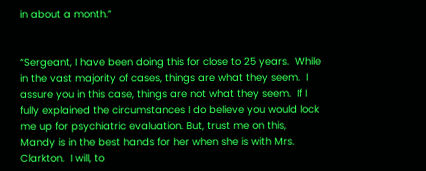in about a month.”


“Sergeant, I have been doing this for close to 25 years.  While in the vast majority of cases, things are what they seem.  I assure you in this case, things are not what they seem.  If I fully explained the circumstances I do believe you would lock me up for psychiatric evaluation. But, trust me on this, Mandy is in the best hands for her when she is with Mrs. Clarkton.  I will, to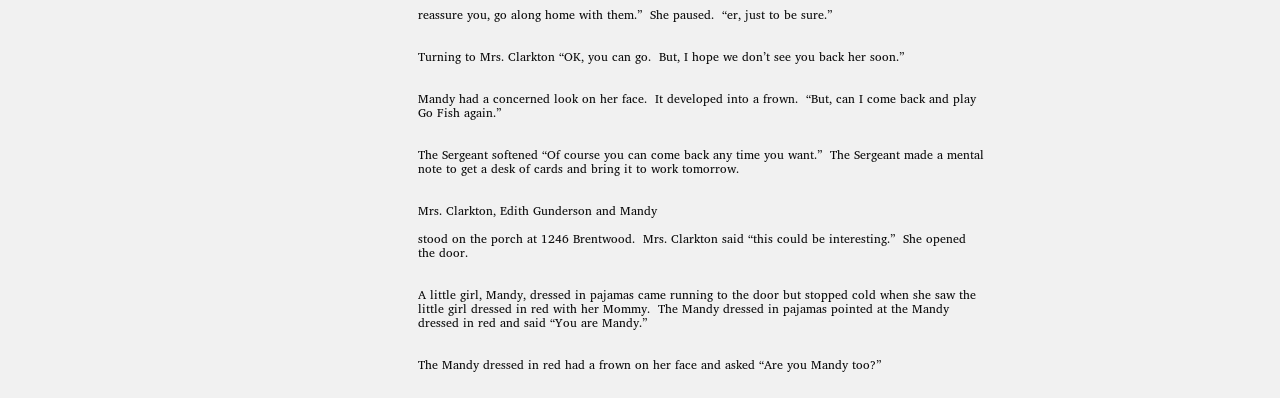reassure you, go along home with them.”  She paused.  “er, just to be sure.”


Turning to Mrs. Clarkton “OK, you can go.  But, I hope we don’t see you back her soon.”


Mandy had a concerned look on her face.  It developed into a frown.  “But, can I come back and play Go Fish again.”


The Sergeant softened “Of course you can come back any time you want.”  The Sergeant made a mental note to get a desk of cards and bring it to work tomorrow.


Mrs. Clarkton, Edith Gunderson and Mandy

stood on the porch at 1246 Brentwood.  Mrs. Clarkton said “this could be interesting.”  She opened the door.


A little girl, Mandy, dressed in pajamas came running to the door but stopped cold when she saw the little girl dressed in red with her Mommy.  The Mandy dressed in pajamas pointed at the Mandy dressed in red and said “You are Mandy.”


The Mandy dressed in red had a frown on her face and asked “Are you Mandy too?”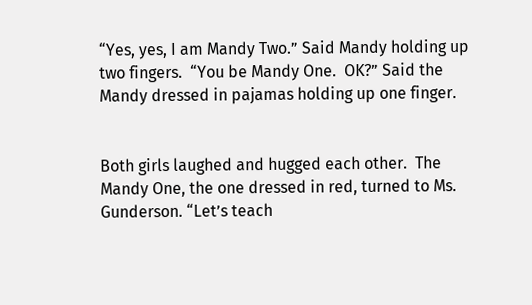“Yes, yes, I am Mandy Two.” Said Mandy holding up two fingers.  “You be Mandy One.  OK?” Said the Mandy dressed in pajamas holding up one finger.


Both girls laughed and hugged each other.  The Mandy One, the one dressed in red, turned to Ms. Gunderson. “Let’s teach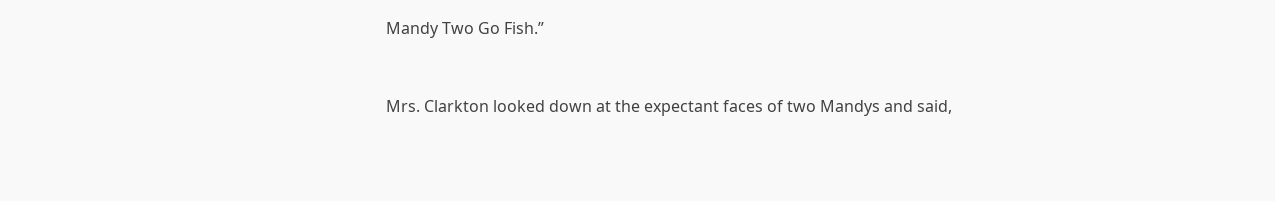Mandy Two Go Fish.”


Mrs. Clarkton looked down at the expectant faces of two Mandys and said,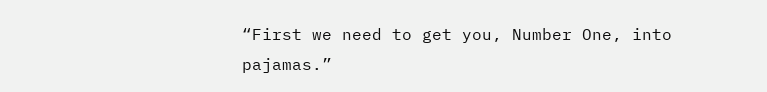“First we need to get you, Number One, into pajamas.”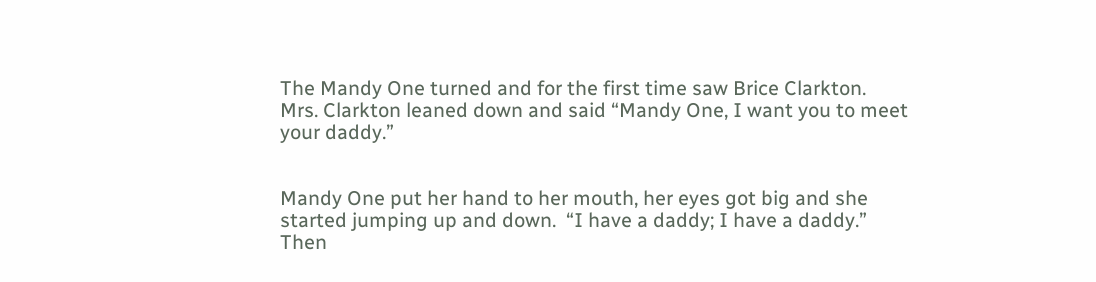The Mandy One turned and for the first time saw Brice Clarkton.  Mrs. Clarkton leaned down and said “Mandy One, I want you to meet your daddy.”


Mandy One put her hand to her mouth, her eyes got big and she started jumping up and down.  “I have a daddy; I have a daddy.”  Then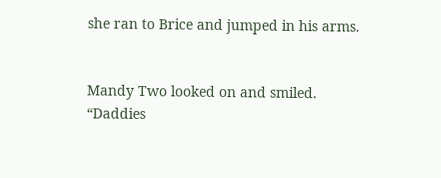she ran to Brice and jumped in his arms.


Mandy Two looked on and smiled.  “Daddies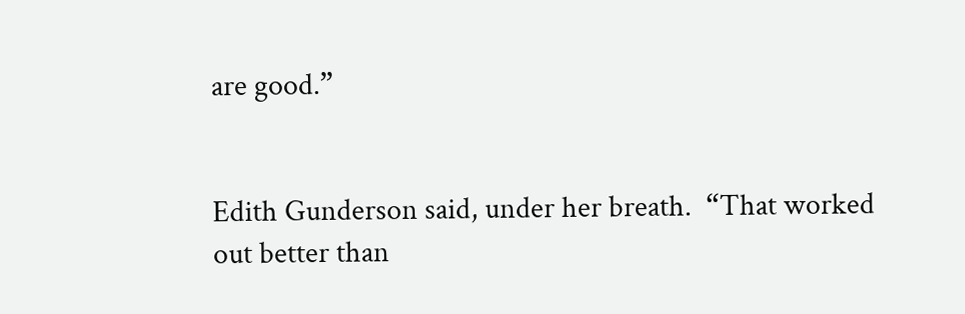are good.”


Edith Gunderson said, under her breath.  “That worked out better than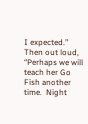I expected.”  Then out loud, “Perhaps we will teach her Go Fish another time.  Night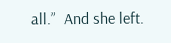all.”  And she left.